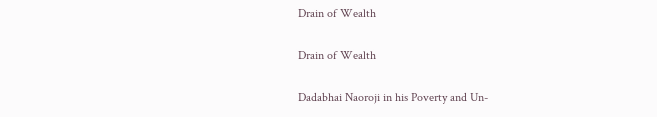Drain of Wealth


Drain of Wealth


Dadabhai Naoroji in his Poverty and Un-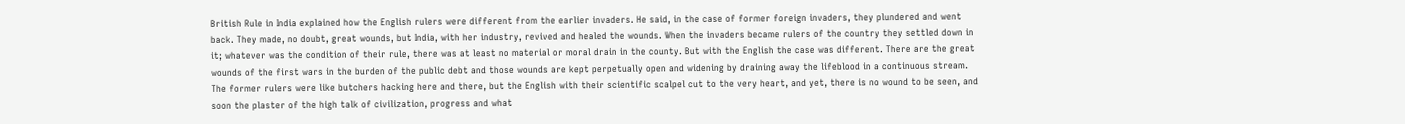British Rule in India explained how the English rulers were different from the earlier invaders. He said, in the case of former foreign invaders, they plundered and went back. They made, no doubt, great wounds, but India, with her industry, revived and healed the wounds. When the invaders became rulers of the country they settled down in it; whatever was the condition of their rule, there was at least no material or moral drain in the county. But with the English the case was different. There are the great wounds of the first wars in the burden of the public debt and those wounds are kept perpetually open and widening by draining away the lifeblood in a continuous stream. The former rulers were like butchers hacking here and there, but the English with their scientific scalpel cut to the very heart, and yet, there is no wound to be seen, and soon the plaster of the high talk of civilization, progress and what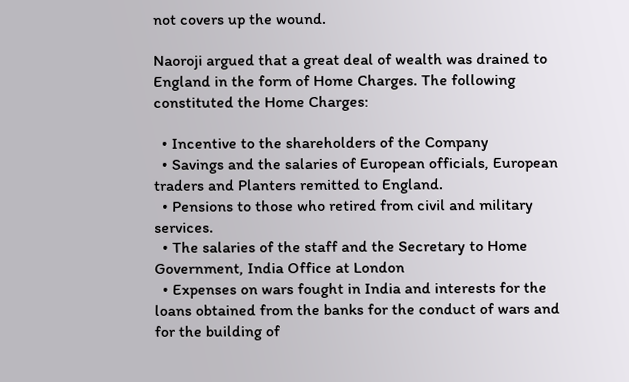not covers up the wound.

Naoroji argued that a great deal of wealth was drained to England in the form of Home Charges. The following constituted the Home Charges:

  • Incentive to the shareholders of the Company
  • Savings and the salaries of European officials, European traders and Planters remitted to England.
  • Pensions to those who retired from civil and military services.
  • The salaries of the staff and the Secretary to Home Government, India Office at London
  • Expenses on wars fought in India and interests for the loans obtained from the banks for the conduct of wars and for the building of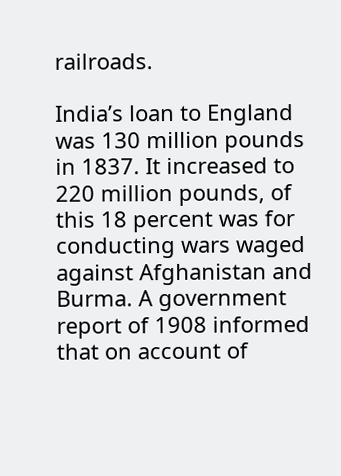railroads.

India’s loan to England was 130 million pounds in 1837. It increased to 220 million pounds, of this 18 percent was for conducting wars waged against Afghanistan and Burma. A government report of 1908 informed that on account of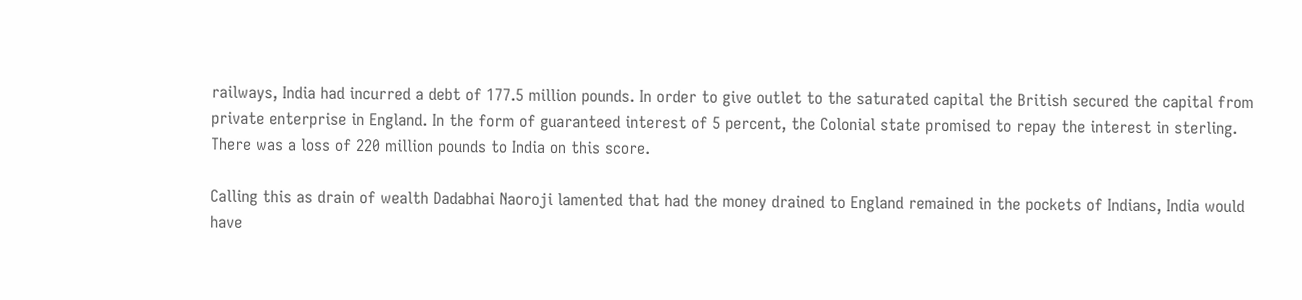railways, India had incurred a debt of 177.5 million pounds. In order to give outlet to the saturated capital the British secured the capital from private enterprise in England. In the form of guaranteed interest of 5 percent, the Colonial state promised to repay the interest in sterling. There was a loss of 220 million pounds to India on this score.

Calling this as drain of wealth Dadabhai Naoroji lamented that had the money drained to England remained in the pockets of Indians, India would have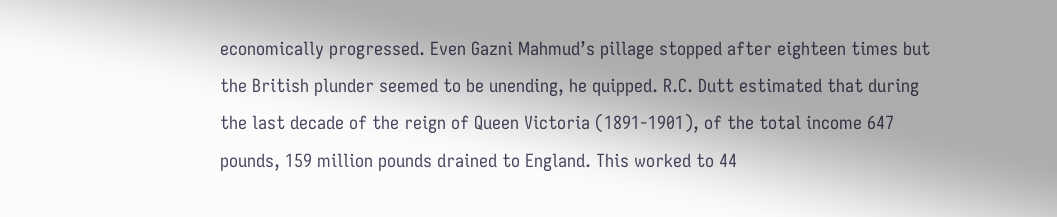economically progressed. Even Gazni Mahmud’s pillage stopped after eighteen times but the British plunder seemed to be unending, he quipped. R.C. Dutt estimated that during the last decade of the reign of Queen Victoria (1891-1901), of the total income 647 pounds, 159 million pounds drained to England. This worked to 44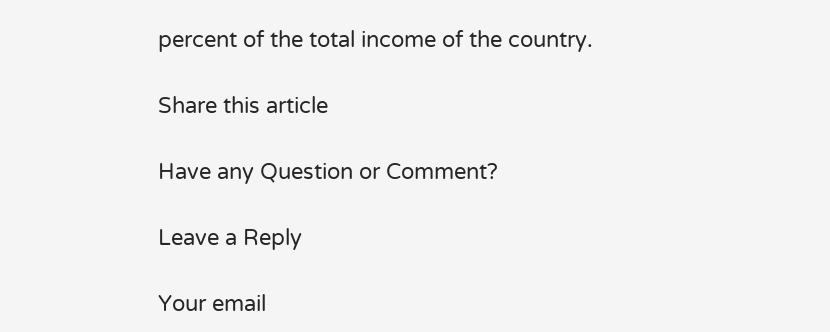percent of the total income of the country.

Share this article

Have any Question or Comment?

Leave a Reply

Your email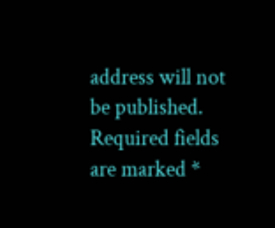address will not be published. Required fields are marked *